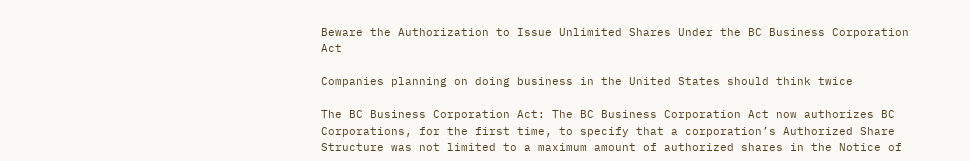Beware the Authorization to Issue Unlimited Shares Under the BC Business Corporation Act

Companies planning on doing business in the United States should think twice

The BC Business Corporation Act: The BC Business Corporation Act now authorizes BC Corporations, for the first time, to specify that a corporation’s Authorized Share Structure was not limited to a maximum amount of authorized shares in the Notice of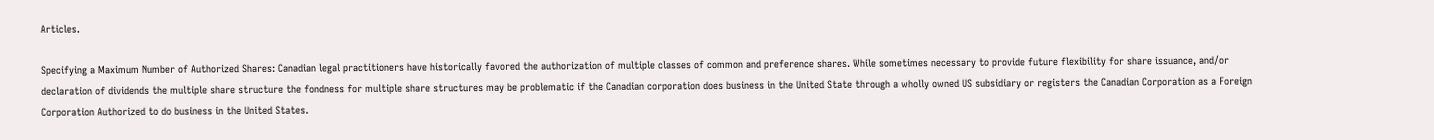Articles.

Specifying a Maximum Number of Authorized Shares: Canadian legal practitioners have historically favored the authorization of multiple classes of common and preference shares. While sometimes necessary to provide future flexibility for share issuance, and/or declaration of dividends the multiple share structure the fondness for multiple share structures may be problematic if the Canadian corporation does business in the United State through a wholly owned US subsidiary or registers the Canadian Corporation as a Foreign Corporation Authorized to do business in the United States.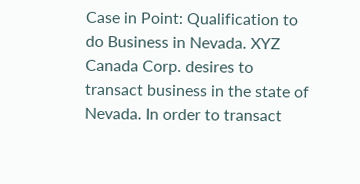Case in Point: Qualification to do Business in Nevada. XYZ Canada Corp. desires to transact business in the state of Nevada. In order to transact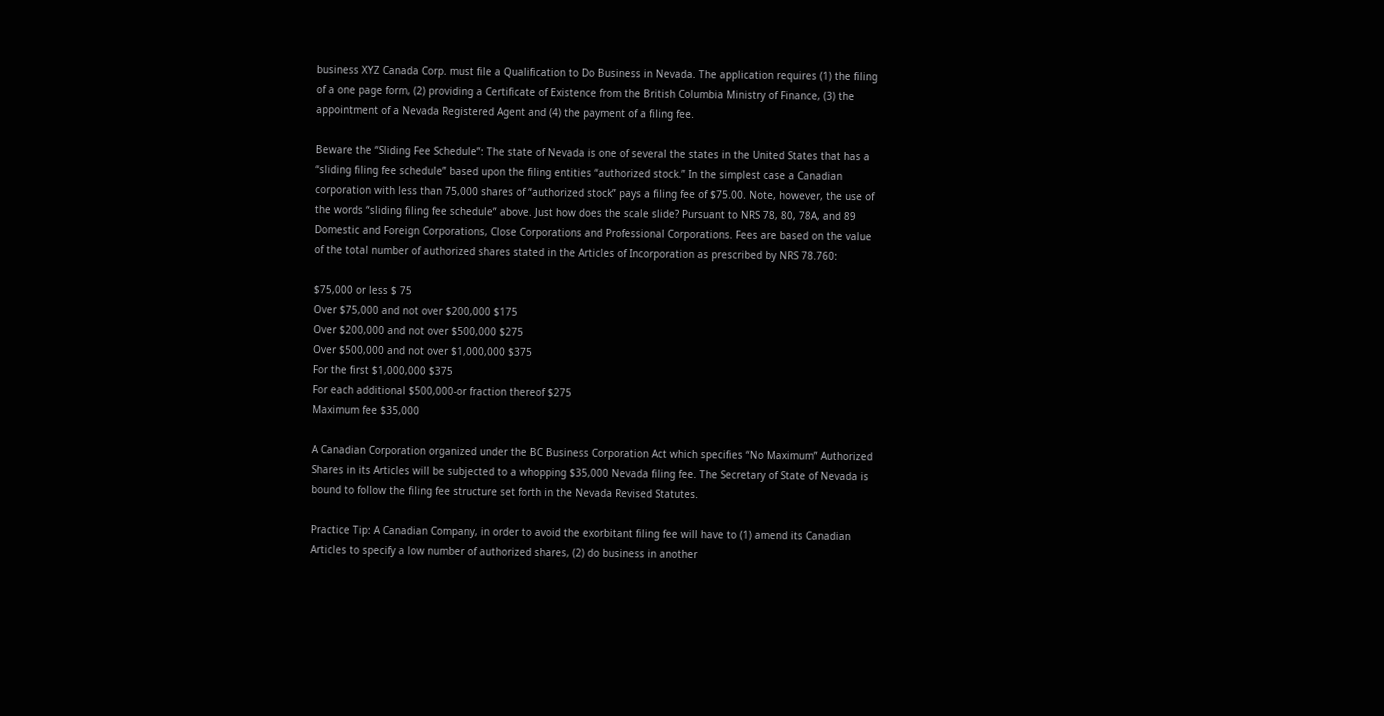business XYZ Canada Corp. must file a Qualification to Do Business in Nevada. The application requires (1) the filing of a one page form, (2) providing a Certificate of Existence from the British Columbia Ministry of Finance, (3) the appointment of a Nevada Registered Agent and (4) the payment of a filing fee.

Beware the “Sliding Fee Schedule”: The state of Nevada is one of several the states in the United States that has a “sliding filing fee schedule” based upon the filing entities “authorized stock.” In the simplest case a Canadian corporation with less than 75,000 shares of “authorized stock” pays a filing fee of $75.00. Note, however, the use of the words “sliding filing fee schedule” above. Just how does the scale slide? Pursuant to NRS 78, 80, 78A, and 89 Domestic and Foreign Corporations, Close Corporations and Professional Corporations. Fees are based on the value of the total number of authorized shares stated in the Articles of Incorporation as prescribed by NRS 78.760:

$75,000 or less $ 75
Over $75,000 and not over $200,000 $175
Over $200,000 and not over $500,000 $275
Over $500,000 and not over $1,000,000 $375
For the first $1,000,000 $375
For each additional $500,000-or fraction thereof $275
Maximum fee $35,000

A Canadian Corporation organized under the BC Business Corporation Act which specifies “No Maximum” Authorized Shares in its Articles will be subjected to a whopping $35,000 Nevada filing fee. The Secretary of State of Nevada is bound to follow the filing fee structure set forth in the Nevada Revised Statutes.

Practice Tip: A Canadian Company, in order to avoid the exorbitant filing fee will have to (1) amend its Canadian Articles to specify a low number of authorized shares, (2) do business in another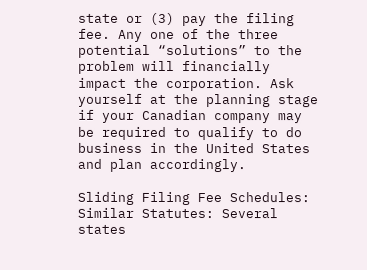state or (3) pay the filing fee. Any one of the three potential “solutions” to the problem will financially impact the corporation. Ask yourself at the planning stage if your Canadian company may be required to qualify to do business in the United States and plan accordingly.

Sliding Filing Fee Schedules: Similar Statutes: Several states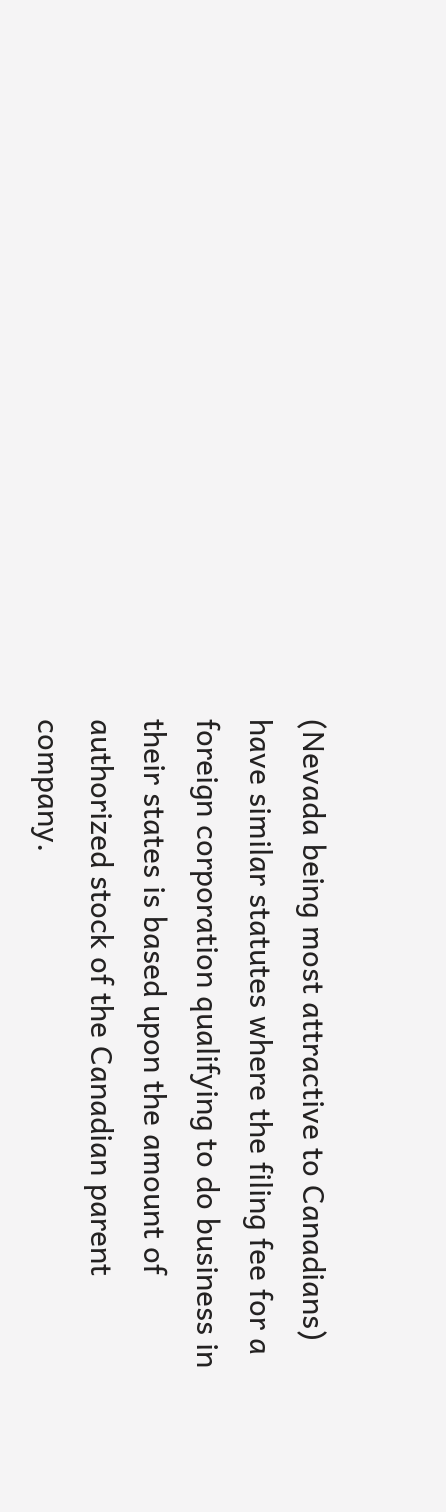(Nevada being most attractive to Canadians) have similar statutes where the filing fee for a foreign corporation qualifying to do business in their states is based upon the amount of authorized stock of the Canadian parent company.